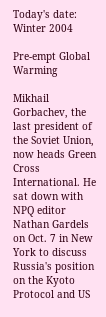Today's date:
Winter 2004

Pre-empt Global Warming

Mikhail Gorbachev, the last president of the Soviet Union, now heads Green Cross International. He sat down with NPQ editor Nathan Gardels on Oct. 7 in New York to discuss Russia's position on the Kyoto Protocol and US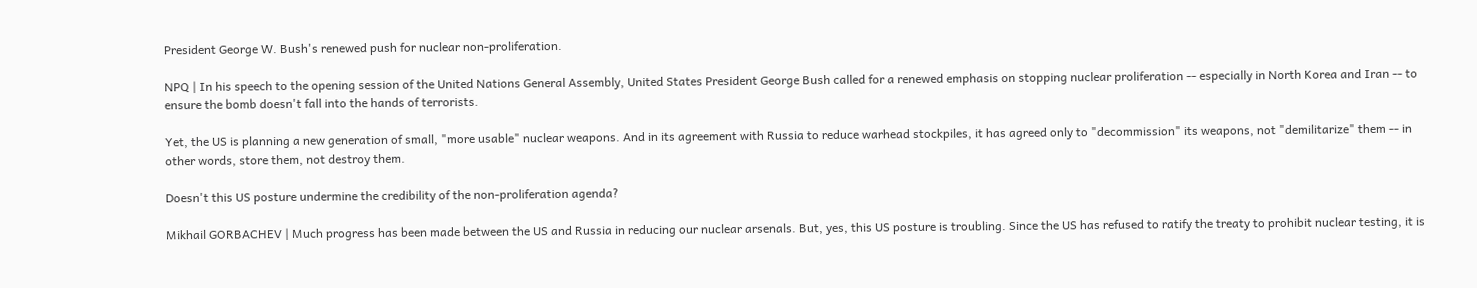President George W. Bush's renewed push for nuclear non-proliferation.

NPQ | In his speech to the opening session of the United Nations General Assembly, United States President George Bush called for a renewed emphasis on stopping nuclear proliferation -- especially in North Korea and Iran -- to ensure the bomb doesn't fall into the hands of terrorists.

Yet, the US is planning a new generation of small, "more usable" nuclear weapons. And in its agreement with Russia to reduce warhead stockpiles, it has agreed only to "decommission" its weapons, not "demilitarize" them -- in other words, store them, not destroy them.

Doesn't this US posture undermine the credibility of the non-proliferation agenda?

Mikhail GORBACHEV | Much progress has been made between the US and Russia in reducing our nuclear arsenals. But, yes, this US posture is troubling. Since the US has refused to ratify the treaty to prohibit nuclear testing, it is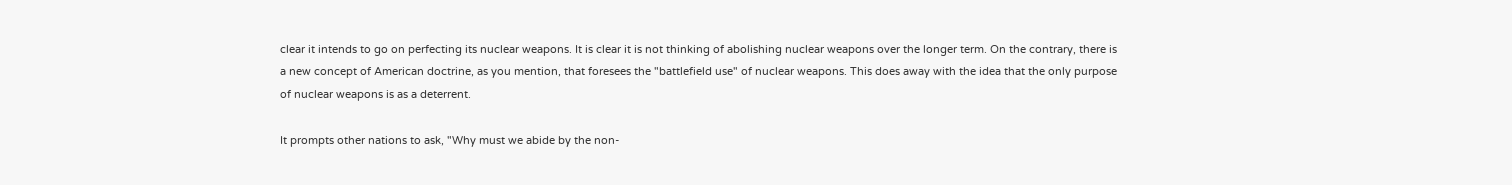clear it intends to go on perfecting its nuclear weapons. It is clear it is not thinking of abolishing nuclear weapons over the longer term. On the contrary, there is a new concept of American doctrine, as you mention, that foresees the "battlefield use" of nuclear weapons. This does away with the idea that the only purpose of nuclear weapons is as a deterrent.

It prompts other nations to ask, "Why must we abide by the non-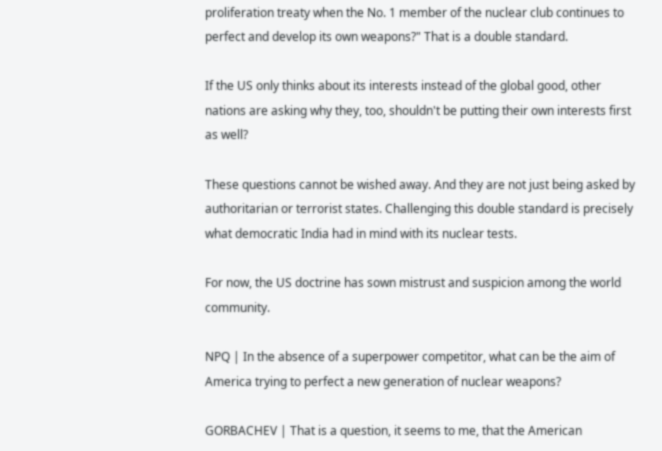proliferation treaty when the No. 1 member of the nuclear club continues to perfect and develop its own weapons?" That is a double standard.

If the US only thinks about its interests instead of the global good, other nations are asking why they, too, shouldn't be putting their own interests first as well?

These questions cannot be wished away. And they are not just being asked by authoritarian or terrorist states. Challenging this double standard is precisely what democratic India had in mind with its nuclear tests.

For now, the US doctrine has sown mistrust and suspicion among the world community.

NPQ | In the absence of a superpower competitor, what can be the aim of America trying to perfect a new generation of nuclear weapons?

GORBACHEV | That is a question, it seems to me, that the American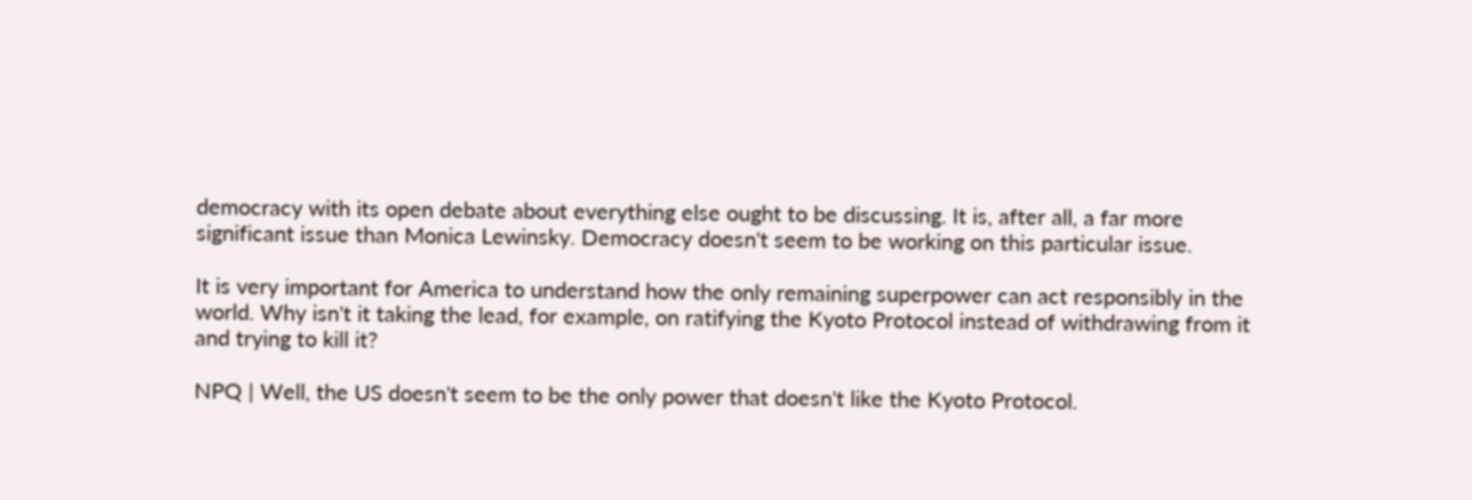democracy with its open debate about everything else ought to be discussing. It is, after all, a far more significant issue than Monica Lewinsky. Democracy doesn't seem to be working on this particular issue.

It is very important for America to understand how the only remaining superpower can act responsibly in the world. Why isn't it taking the lead, for example, on ratifying the Kyoto Protocol instead of withdrawing from it and trying to kill it?

NPQ | Well, the US doesn't seem to be the only power that doesn't like the Kyoto Protocol.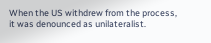When the US withdrew from the process, it was denounced as unilateralist.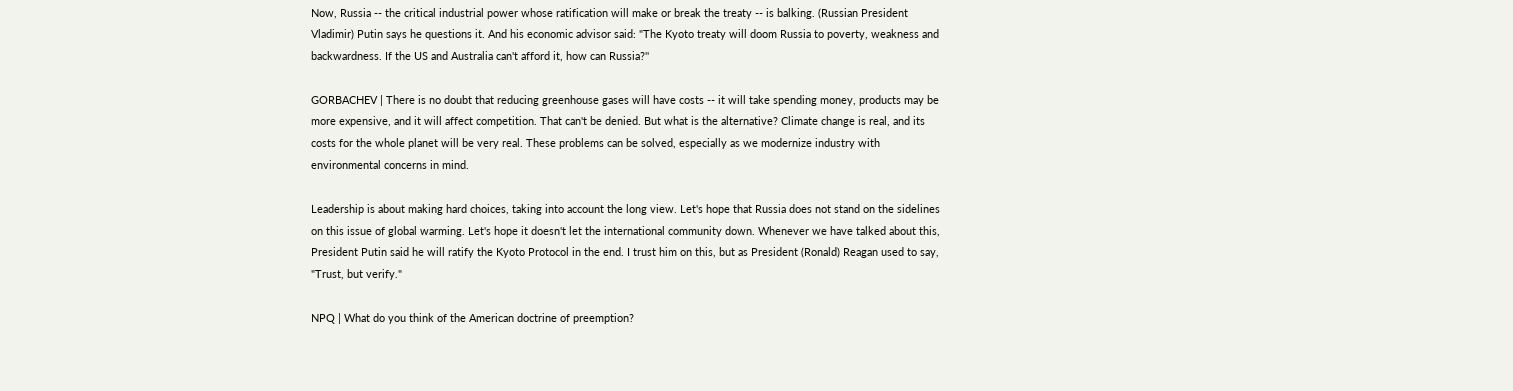Now, Russia -- the critical industrial power whose ratification will make or break the treaty -- is balking. (Russian President Vladimir) Putin says he questions it. And his economic advisor said: "The Kyoto treaty will doom Russia to poverty, weakness and backwardness. If the US and Australia can't afford it, how can Russia?''

GORBACHEV | There is no doubt that reducing greenhouse gases will have costs -- it will take spending money, products may be more expensive, and it will affect competition. That can't be denied. But what is the alternative? Climate change is real, and its costs for the whole planet will be very real. These problems can be solved, especially as we modernize industry with environmental concerns in mind.

Leadership is about making hard choices, taking into account the long view. Let's hope that Russia does not stand on the sidelines on this issue of global warming. Let's hope it doesn't let the international community down. Whenever we have talked about this, President Putin said he will ratify the Kyoto Protocol in the end. I trust him on this, but as President (Ronald) Reagan used to say, "Trust, but verify."

NPQ | What do you think of the American doctrine of preemption?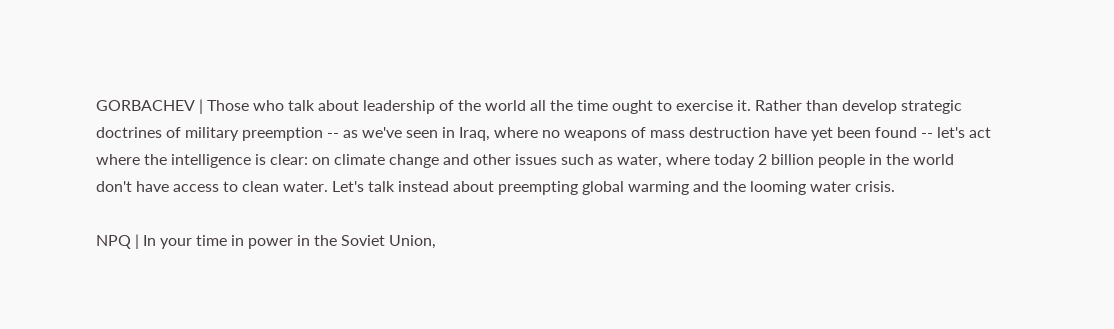GORBACHEV | Those who talk about leadership of the world all the time ought to exercise it. Rather than develop strategic doctrines of military preemption -- as we've seen in Iraq, where no weapons of mass destruction have yet been found -- let's act where the intelligence is clear: on climate change and other issues such as water, where today 2 billion people in the world don't have access to clean water. Let's talk instead about preempting global warming and the looming water crisis.

NPQ | In your time in power in the Soviet Union,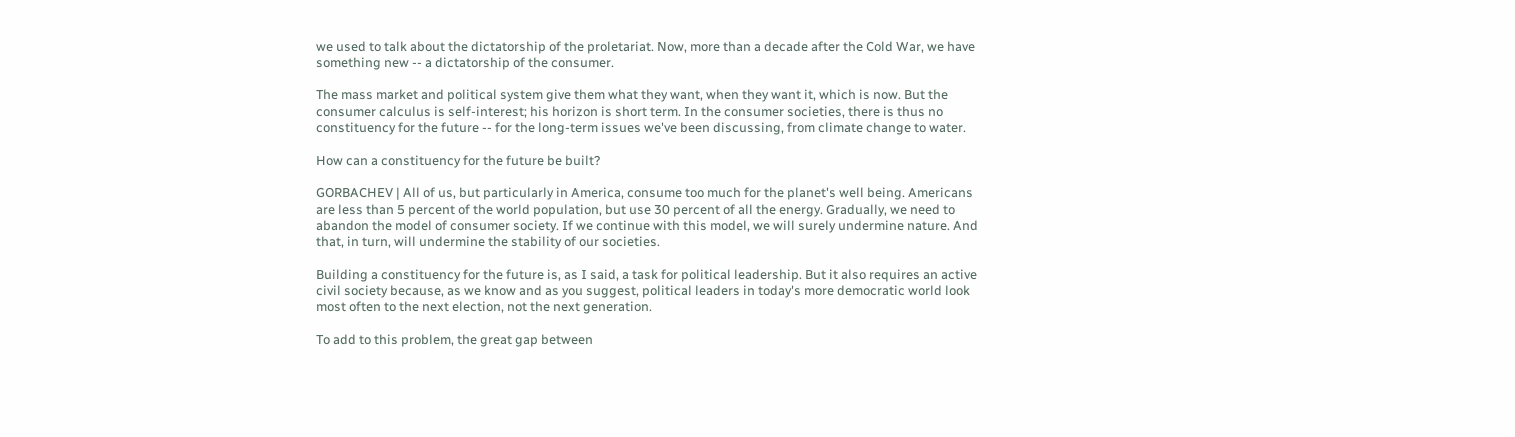we used to talk about the dictatorship of the proletariat. Now, more than a decade after the Cold War, we have something new -- a dictatorship of the consumer.

The mass market and political system give them what they want, when they want it, which is now. But the consumer calculus is self-interest; his horizon is short term. In the consumer societies, there is thus no constituency for the future -- for the long-term issues we've been discussing, from climate change to water.

How can a constituency for the future be built?

GORBACHEV | All of us, but particularly in America, consume too much for the planet's well being. Americans are less than 5 percent of the world population, but use 30 percent of all the energy. Gradually, we need to abandon the model of consumer society. If we continue with this model, we will surely undermine nature. And that, in turn, will undermine the stability of our societies.

Building a constituency for the future is, as I said, a task for political leadership. But it also requires an active civil society because, as we know and as you suggest, political leaders in today's more democratic world look most often to the next election, not the next generation.

To add to this problem, the great gap between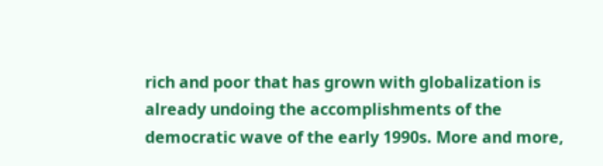rich and poor that has grown with globalization is already undoing the accomplishments of the democratic wave of the early 1990s. More and more,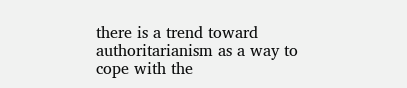there is a trend toward authoritarianism as a way to cope with the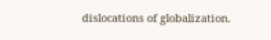dislocations of globalization.